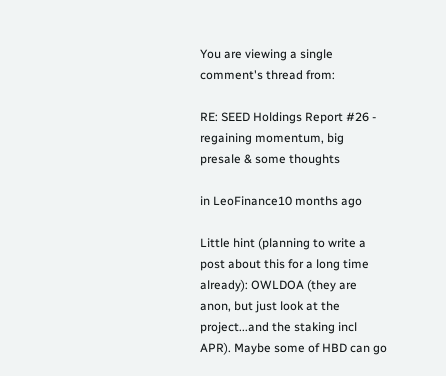You are viewing a single comment's thread from:

RE: SEED Holdings Report #26 - regaining momentum, big presale & some thoughts

in LeoFinance10 months ago

Little hint (planning to write a post about this for a long time already): OWLDOA (they are anon, but just look at the project...and the staking incl APR). Maybe some of HBD can go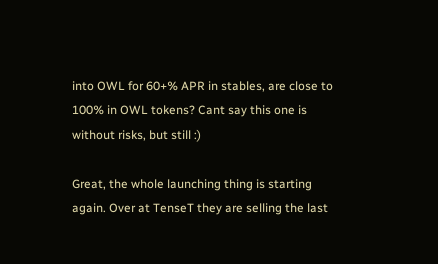into OWL for 60+% APR in stables, are close to 100% in OWL tokens? Cant say this one is without risks, but still :)

Great, the whole launching thing is starting again. Over at TenseT they are selling the last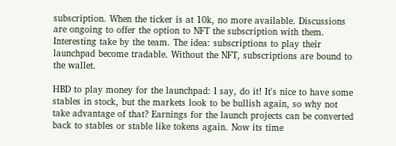subscription. When the ticker is at 10k, no more available. Discussions are ongoing to offer the option to NFT the subscription with them. Interesting take by the team. The idea: subscriptions to play their launchpad become tradable. Without the NFT, subscriptions are bound to the wallet.

HBD to play money for the launchpad: I say, do it! It's nice to have some stables in stock, but the markets look to be bullish again, so why not take advantage of that? Earnings for the launch projects can be converted back to stables or stable like tokens again. Now its time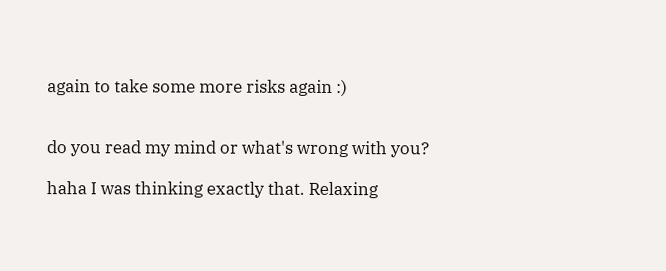again to take some more risks again :)


do you read my mind or what's wrong with you?

haha I was thinking exactly that. Relaxing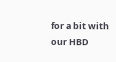for a bit with our HBD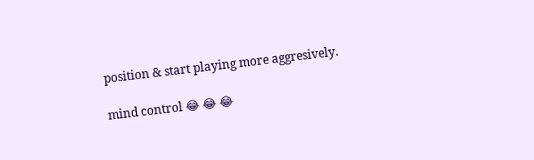position & start playing more aggresively.

mind control 😂 😂 😂